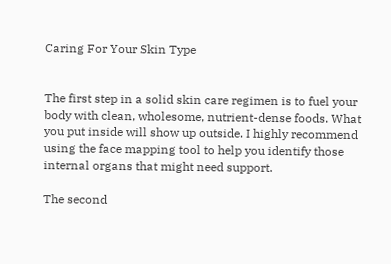Caring For Your Skin Type


The first step in a solid skin care regimen is to fuel your body with clean, wholesome, nutrient-dense foods. What you put inside will show up outside. I highly recommend using the face mapping tool to help you identify those internal organs that might need support.

The second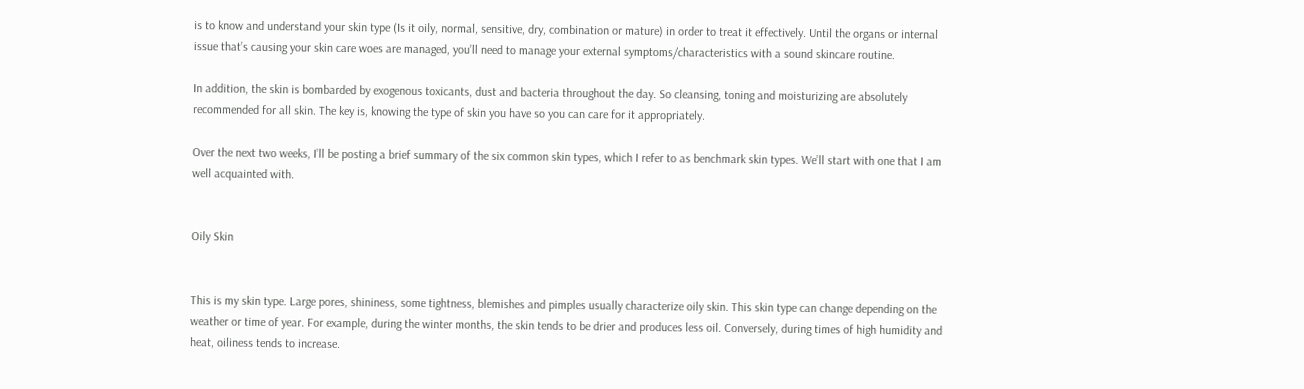is to know and understand your skin type (Is it oily, normal, sensitive, dry, combination or mature) in order to treat it effectively. Until the organs or internal issue that’s causing your skin care woes are managed, you’ll need to manage your external symptoms/characteristics with a sound skincare routine.

In addition, the skin is bombarded by exogenous toxicants, dust and bacteria throughout the day. So cleansing, toning and moisturizing are absolutely recommended for all skin. The key is, knowing the type of skin you have so you can care for it appropriately.

Over the next two weeks, I’ll be posting a brief summary of the six common skin types, which I refer to as benchmark skin types. We’ll start with one that I am well acquainted with.


Oily Skin


This is my skin type. Large pores, shininess, some tightness, blemishes and pimples usually characterize oily skin. This skin type can change depending on the weather or time of year. For example, during the winter months, the skin tends to be drier and produces less oil. Conversely, during times of high humidity and heat, oiliness tends to increase.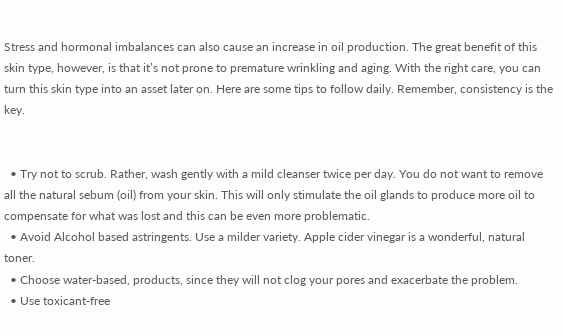Stress and hormonal imbalances can also cause an increase in oil production. The great benefit of this skin type, however, is that it’s not prone to premature wrinkling and aging. With the right care, you can turn this skin type into an asset later on. Here are some tips to follow daily. Remember, consistency is the key.


  • Try not to scrub. Rather, wash gently with a mild cleanser twice per day. You do not want to remove all the natural sebum (oil) from your skin. This will only stimulate the oil glands to produce more oil to compensate for what was lost and this can be even more problematic.
  • Avoid Alcohol based astringents. Use a milder variety. Apple cider vinegar is a wonderful, natural toner.
  • Choose water-based, products, since they will not clog your pores and exacerbate the problem.
  • Use toxicant-free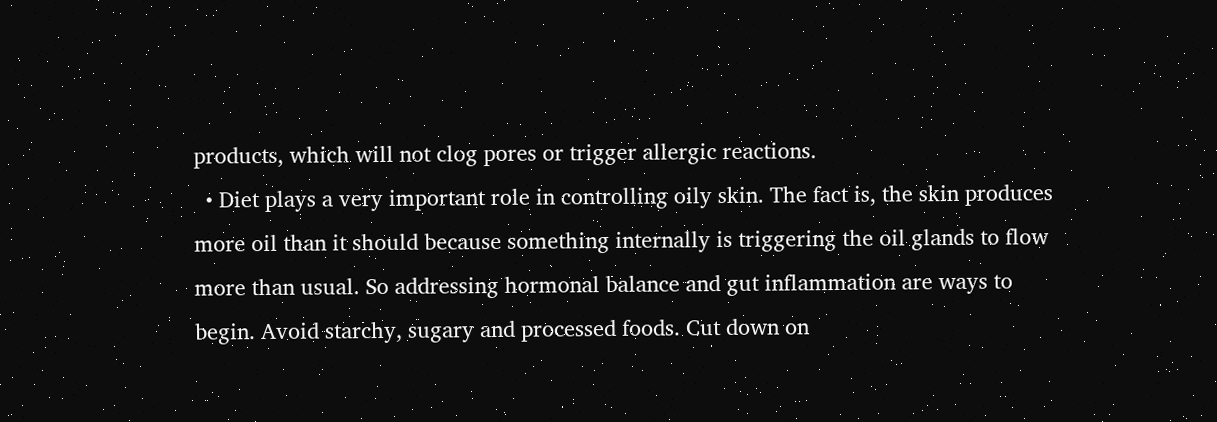products, which will not clog pores or trigger allergic reactions.
  • Diet plays a very important role in controlling oily skin. The fact is, the skin produces more oil than it should because something internally is triggering the oil glands to flow more than usual. So addressing hormonal balance and gut inflammation are ways to begin. Avoid starchy, sugary and processed foods. Cut down on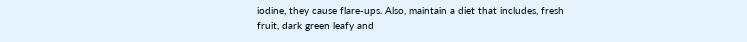iodine, they cause flare-ups. Also, maintain a diet that includes, fresh fruit, dark green leafy and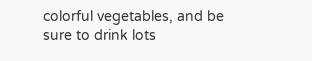colorful vegetables, and be sure to drink lots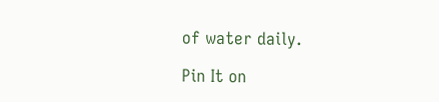of water daily.

Pin It on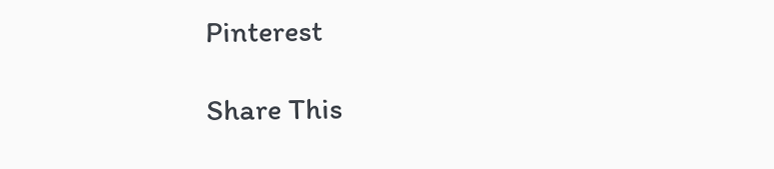Pinterest

Share This